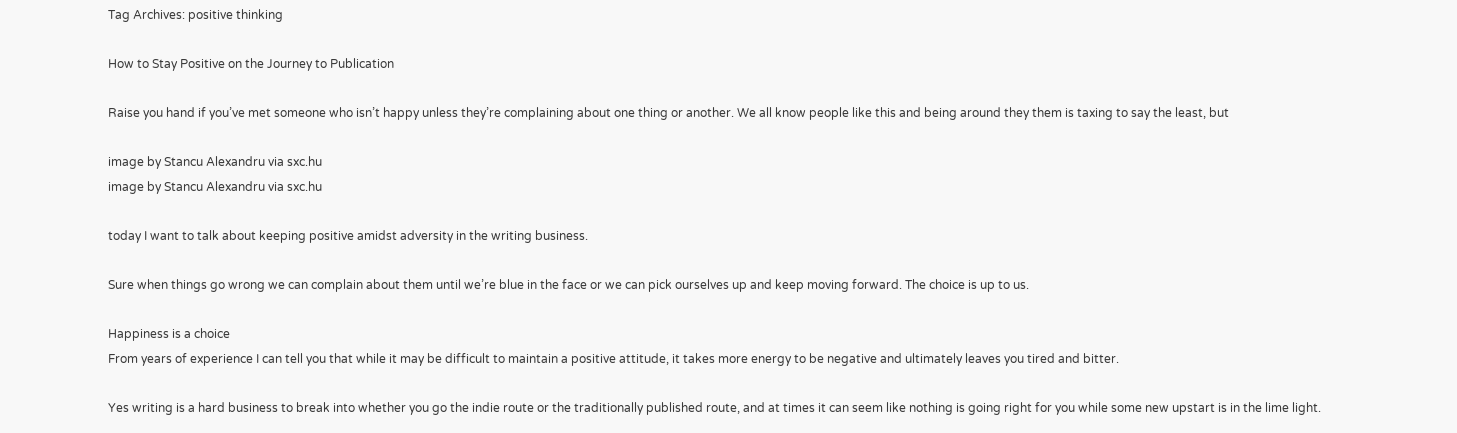Tag Archives: positive thinking

How to Stay Positive on the Journey to Publication

Raise you hand if you’ve met someone who isn’t happy unless they’re complaining about one thing or another. We all know people like this and being around they them is taxing to say the least, but

image by Stancu Alexandru via sxc.hu
image by Stancu Alexandru via sxc.hu

today I want to talk about keeping positive amidst adversity in the writing business.

Sure when things go wrong we can complain about them until we’re blue in the face or we can pick ourselves up and keep moving forward. The choice is up to us.

Happiness is a choice
From years of experience I can tell you that while it may be difficult to maintain a positive attitude, it takes more energy to be negative and ultimately leaves you tired and bitter.

Yes writing is a hard business to break into whether you go the indie route or the traditionally published route, and at times it can seem like nothing is going right for you while some new upstart is in the lime light.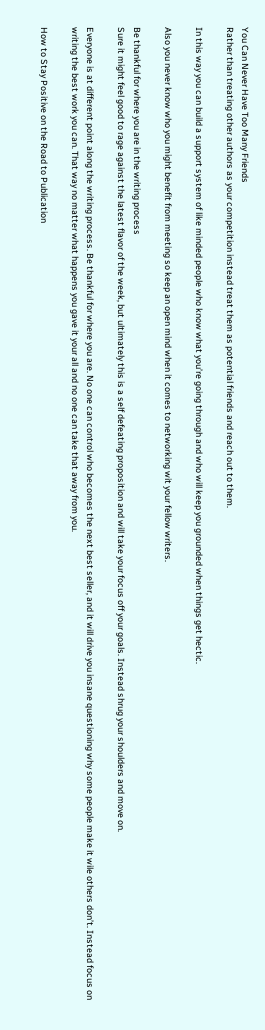You Can Never Have Too Many Friends
Rather than treating other authors as your competition instead treat them as potential friends and reach out to them.

In this way you can build a support system of like minded people who know what you’re going through and who will keep you grounded when things get hectic.

Also you never know who you might benefit from meeting so keep an open mind when it comes to networking wit your fellow writers.

Be thankful for where you are in the writing process
Sure it might feel good to rage against the latest flavor of the week, but ultimately this is a self defeating proposition and will take your focus off your goals. Instead shrug your shoulders and move on.

Everyone is at different point along the writing process. Be thankful for where you are. No one can control who becomes the next best seller, and it will drive you insane questioning why some people make it wile others don’t. Instead focus on writing the best work you can. That way no matter what happens you gave it your all and no one can take that away from you.

How to Stay Positive on the Road to Publication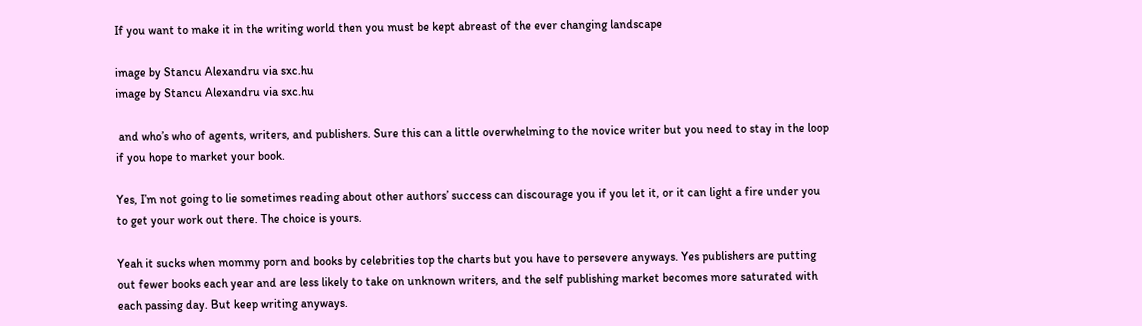If you want to make it in the writing world then you must be kept abreast of the ever changing landscape

image by Stancu Alexandru via sxc.hu
image by Stancu Alexandru via sxc.hu

 and who’s who of agents, writers, and publishers. Sure this can a little overwhelming to the novice writer but you need to stay in the loop if you hope to market your book.

Yes, I’m not going to lie sometimes reading about other authors’ success can discourage you if you let it, or it can light a fire under you to get your work out there. The choice is yours.

Yeah it sucks when mommy porn and books by celebrities top the charts but you have to persevere anyways. Yes publishers are putting out fewer books each year and are less likely to take on unknown writers, and the self publishing market becomes more saturated with each passing day. But keep writing anyways.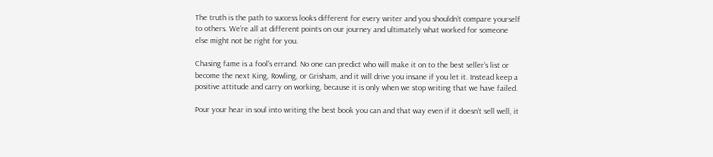The truth is the path to success looks different for every writer and you shouldn’t compare yourself to others. We’re all at different points on our journey and ultimately what worked for someone else might not be right for you.

Chasing fame is a fool’s errand. No one can predict who will make it on to the best seller’s list or become the next King, Rowling, or Grisham, and it will drive you insane if you let it. Instead keep a positive attitude and carry on working, because it is only when we stop writing that we have failed.

Pour your hear in soul into writing the best book you can and that way even if it doesn’t sell well, it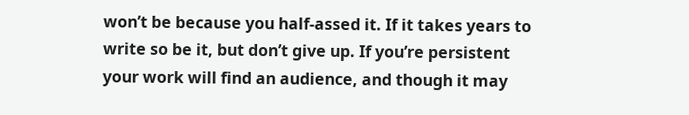won’t be because you half-assed it. If it takes years to write so be it, but don’t give up. If you’re persistent your work will find an audience, and though it may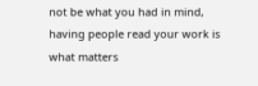not be what you had in mind, having people read your work is what matters